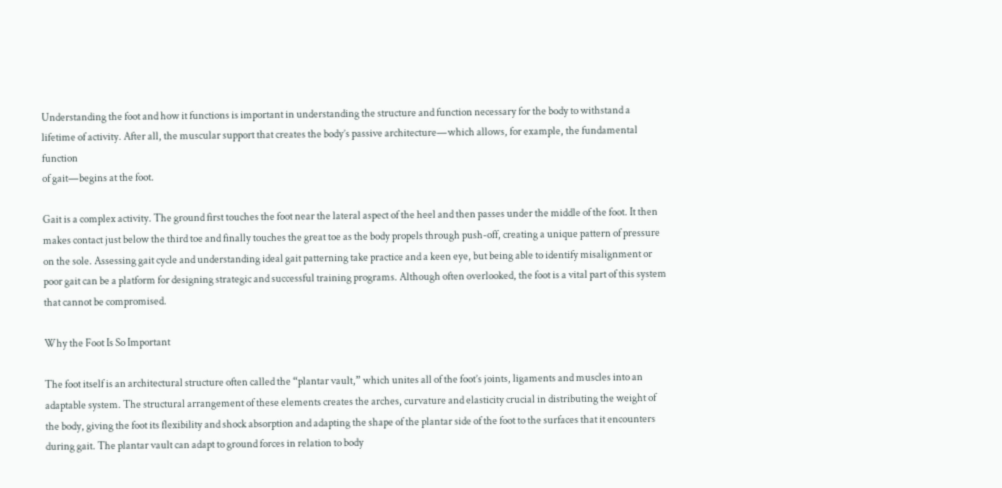Understanding the foot and how it functions is important in understanding the structure and function necessary for the body to withstand a lifetime of activity. After all, the muscular support that creates the body’s passive architecture—which allows, for example, the fundamental function
of gait—begins at the foot.

Gait is a complex activity. The ground first touches the foot near the lateral aspect of the heel and then passes under the middle of the foot. It then makes contact just below the third toe and finally touches the great toe as the body propels through push-off, creating a unique pattern of pressure on the sole. Assessing gait cycle and understanding ideal gait patterning take practice and a keen eye, but being able to identify misalignment or poor gait can be a platform for designing strategic and successful training programs. Although often overlooked, the foot is a vital part of this system that cannot be compromised.

Why the Foot Is So Important

The foot itself is an architectural structure often called the “plantar vault,” which unites all of the foot’s joints, ligaments and muscles into an adaptable system. The structural arrangement of these elements creates the arches, curvature and elasticity crucial in distributing the weight of the body, giving the foot its flexibility and shock absorption and adapting the shape of the plantar side of the foot to the surfaces that it encounters during gait. The plantar vault can adapt to ground forces in relation to body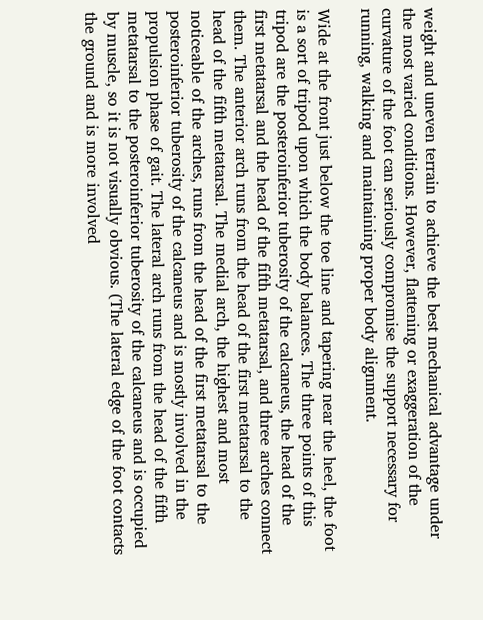weight and uneven terrain to achieve the best mechanical advantage under the most varied conditions. However, flattening or exaggeration of the curvature of the foot can seriously compromise the support necessary for running, walking and maintaining proper body alignment.

Wide at the front just below the toe line and tapering near the heel, the foot is a sort of tripod upon which the body balances. The three points of this tripod are the posteroinferior tuberosity of the calcaneus, the head of the first metatarsal and the head of the fifth metatarsal, and three arches connect them. The anterior arch runs from the head of the first metatarsal to the head of the fifth metatarsal. The medial arch, the highest and most noticeable of the arches, runs from the head of the first metatarsal to the posteroinferior tuberosity of the calcaneus and is mostly involved in the propulsion phase of gait. The lateral arch runs from the head of the fifth metatarsal to the posteroinferior tuberosity of the calcaneus and is occupied by muscle, so it is not visually obvious. (The lateral edge of the foot contacts the ground and is more involved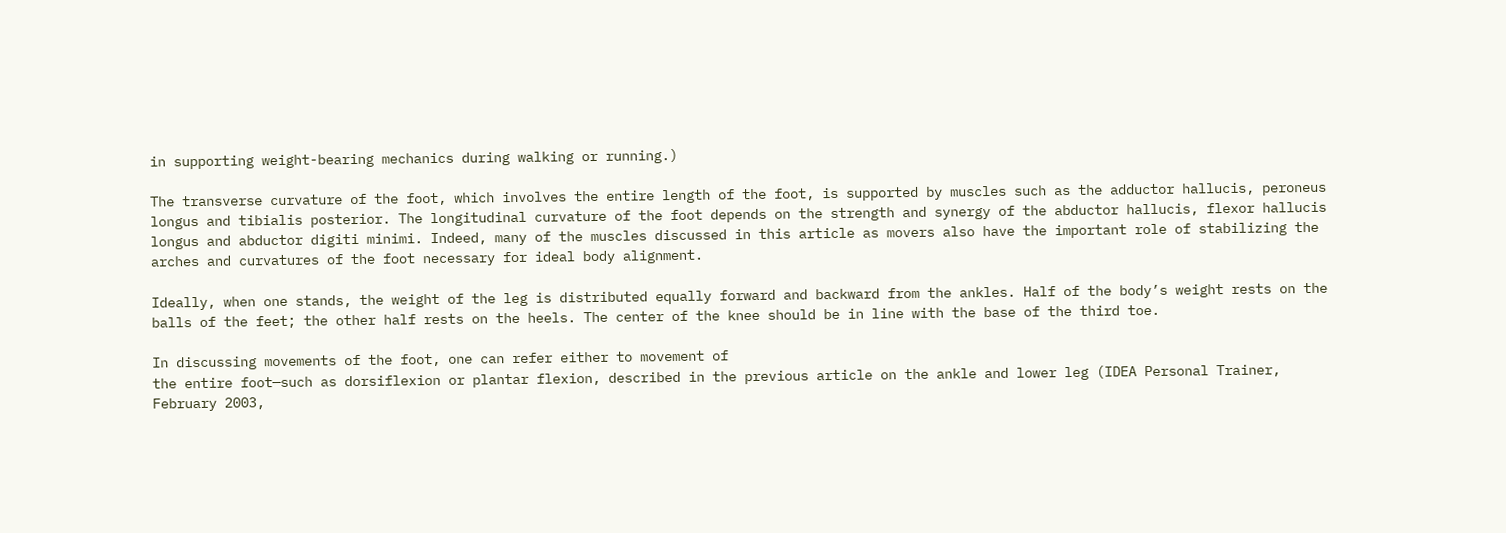in supporting weight-bearing mechanics during walking or running.)

The transverse curvature of the foot, which involves the entire length of the foot, is supported by muscles such as the adductor hallucis, peroneus longus and tibialis posterior. The longitudinal curvature of the foot depends on the strength and synergy of the abductor hallucis, flexor hallucis longus and abductor digiti minimi. Indeed, many of the muscles discussed in this article as movers also have the important role of stabilizing the arches and curvatures of the foot necessary for ideal body alignment.

Ideally, when one stands, the weight of the leg is distributed equally forward and backward from the ankles. Half of the body’s weight rests on the balls of the feet; the other half rests on the heels. The center of the knee should be in line with the base of the third toe.

In discussing movements of the foot, one can refer either to movement of
the entire foot—such as dorsiflexion or plantar flexion, described in the previous article on the ankle and lower leg (IDEA Personal Trainer, February 2003,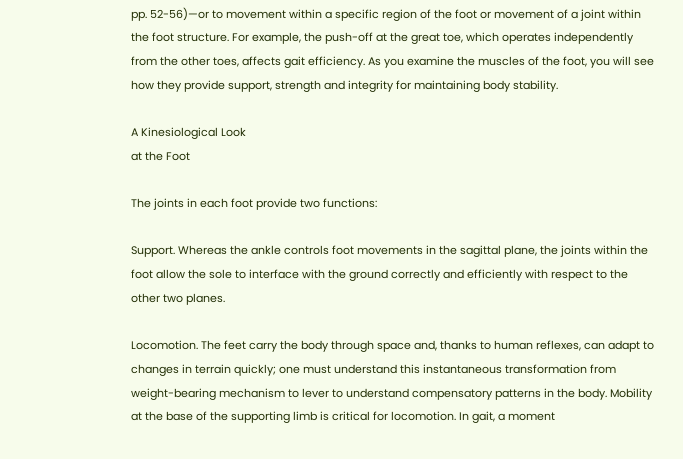pp. 52-56)—or to movement within a specific region of the foot or movement of a joint within the foot structure. For example, the push-off at the great toe, which operates independently from the other toes, affects gait efficiency. As you examine the muscles of the foot, you will see how they provide support, strength and integrity for maintaining body stability.

A Kinesiological Look
at the Foot

The joints in each foot provide two functions:

Support. Whereas the ankle controls foot movements in the sagittal plane, the joints within the foot allow the sole to interface with the ground correctly and efficiently with respect to the other two planes.

Locomotion. The feet carry the body through space and, thanks to human reflexes, can adapt to changes in terrain quickly; one must understand this instantaneous transformation from weight-bearing mechanism to lever to understand compensatory patterns in the body. Mobility at the base of the supporting limb is critical for locomotion. In gait, a moment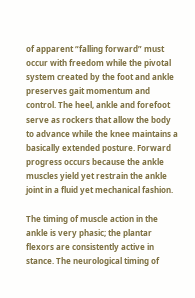of apparent “falling forward” must occur with freedom while the pivotal system created by the foot and ankle preserves gait momentum and control. The heel, ankle and forefoot serve as rockers that allow the body to advance while the knee maintains a basically extended posture. Forward progress occurs because the ankle muscles yield yet restrain the ankle joint in a fluid yet mechanical fashion.

The timing of muscle action in the ankle is very phasic; the plantar flexors are consistently active in stance. The neurological timing of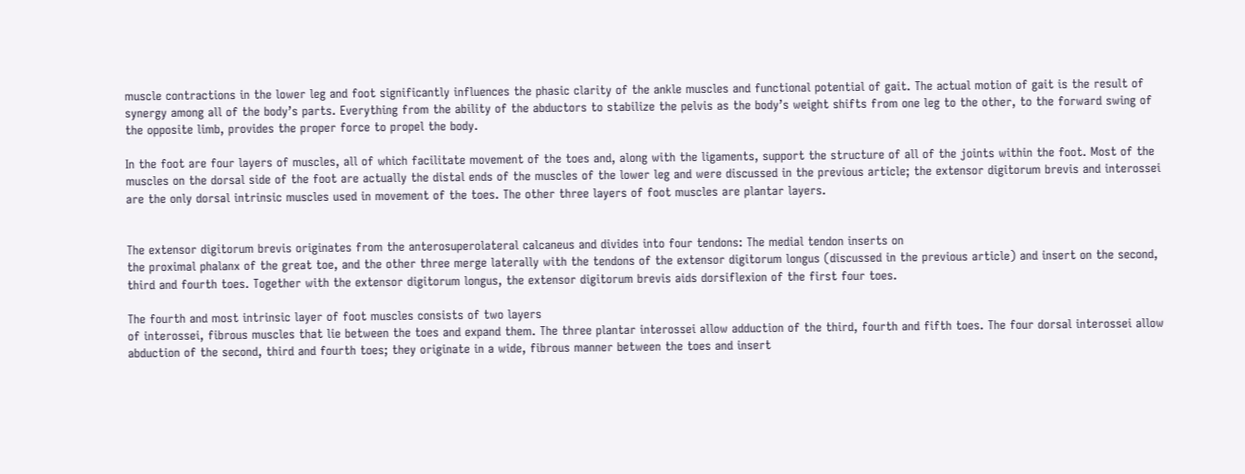muscle contractions in the lower leg and foot significantly influences the phasic clarity of the ankle muscles and functional potential of gait. The actual motion of gait is the result of synergy among all of the body’s parts. Everything from the ability of the abductors to stabilize the pelvis as the body’s weight shifts from one leg to the other, to the forward swing of the opposite limb, provides the proper force to propel the body.

In the foot are four layers of muscles, all of which facilitate movement of the toes and, along with the ligaments, support the structure of all of the joints within the foot. Most of the muscles on the dorsal side of the foot are actually the distal ends of the muscles of the lower leg and were discussed in the previous article; the extensor digitorum brevis and interossei are the only dorsal intrinsic muscles used in movement of the toes. The other three layers of foot muscles are plantar layers.


The extensor digitorum brevis originates from the anterosuperolateral calcaneus and divides into four tendons: The medial tendon inserts on
the proximal phalanx of the great toe, and the other three merge laterally with the tendons of the extensor digitorum longus (discussed in the previous article) and insert on the second, third and fourth toes. Together with the extensor digitorum longus, the extensor digitorum brevis aids dorsiflexion of the first four toes.

The fourth and most intrinsic layer of foot muscles consists of two layers
of interossei, fibrous muscles that lie between the toes and expand them. The three plantar interossei allow adduction of the third, fourth and fifth toes. The four dorsal interossei allow abduction of the second, third and fourth toes; they originate in a wide, fibrous manner between the toes and insert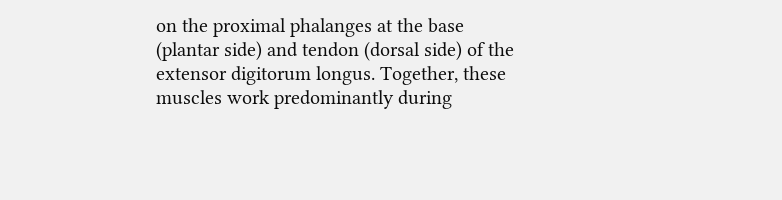on the proximal phalanges at the base (plantar side) and tendon (dorsal side) of the extensor digitorum longus. Together, these muscles work predominantly during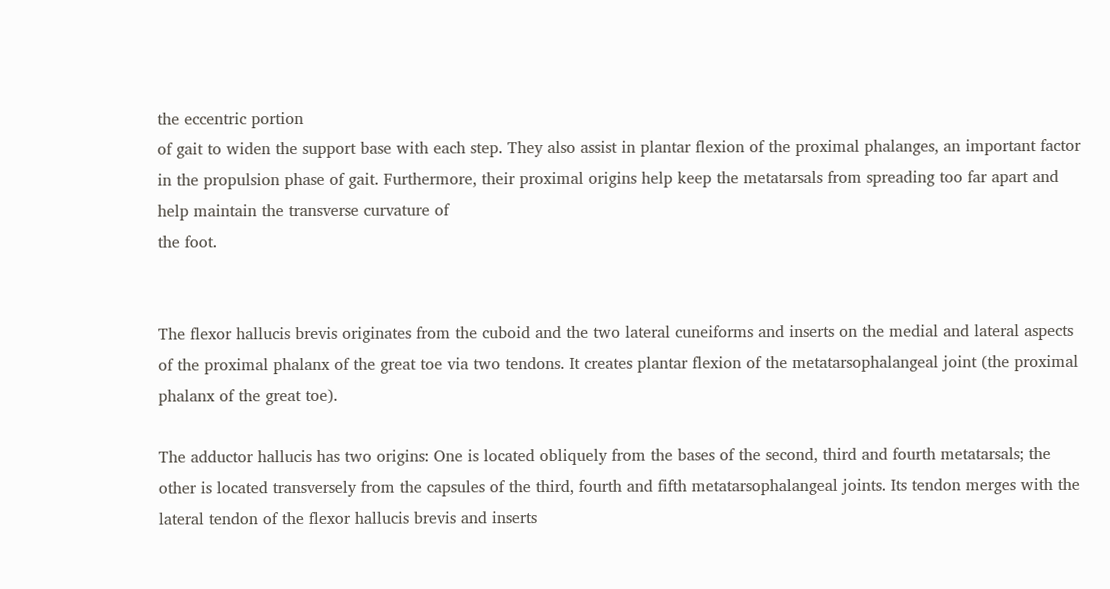the eccentric portion
of gait to widen the support base with each step. They also assist in plantar flexion of the proximal phalanges, an important factor in the propulsion phase of gait. Furthermore, their proximal origins help keep the metatarsals from spreading too far apart and help maintain the transverse curvature of
the foot.


The flexor hallucis brevis originates from the cuboid and the two lateral cuneiforms and inserts on the medial and lateral aspects of the proximal phalanx of the great toe via two tendons. It creates plantar flexion of the metatarsophalangeal joint (the proximal phalanx of the great toe).

The adductor hallucis has two origins: One is located obliquely from the bases of the second, third and fourth metatarsals; the other is located transversely from the capsules of the third, fourth and fifth metatarsophalangeal joints. Its tendon merges with the lateral tendon of the flexor hallucis brevis and inserts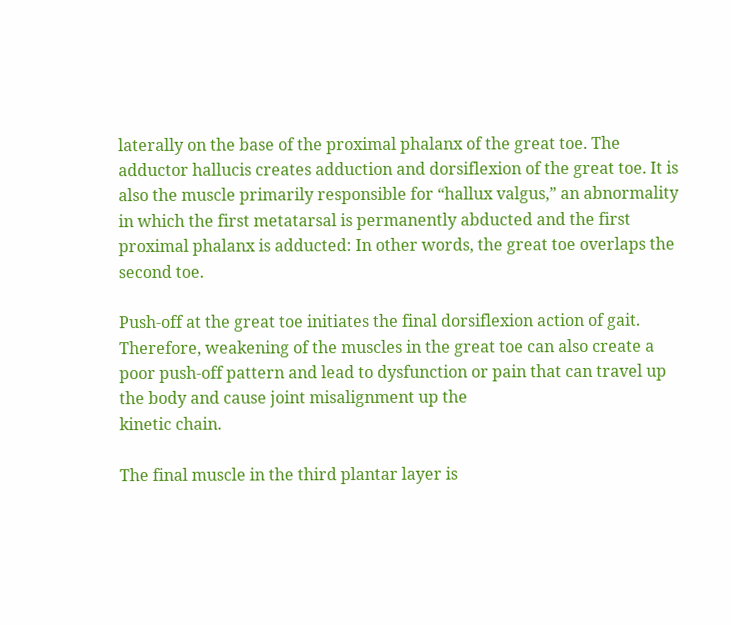laterally on the base of the proximal phalanx of the great toe. The adductor hallucis creates adduction and dorsiflexion of the great toe. It is also the muscle primarily responsible for “hallux valgus,” an abnormality in which the first metatarsal is permanently abducted and the first proximal phalanx is adducted: In other words, the great toe overlaps the second toe.

Push-off at the great toe initiates the final dorsiflexion action of gait. Therefore, weakening of the muscles in the great toe can also create a poor push-off pattern and lead to dysfunction or pain that can travel up the body and cause joint misalignment up the
kinetic chain.

The final muscle in the third plantar layer is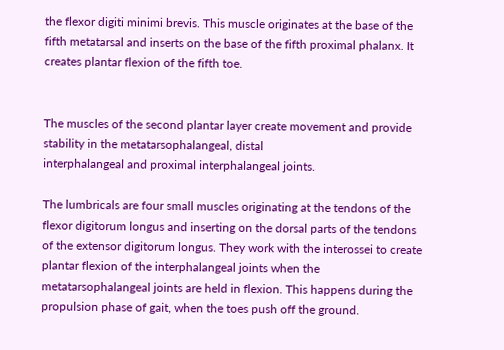the flexor digiti minimi brevis. This muscle originates at the base of the fifth metatarsal and inserts on the base of the fifth proximal phalanx. It creates plantar flexion of the fifth toe.


The muscles of the second plantar layer create movement and provide stability in the metatarsophalangeal, distal
interphalangeal and proximal interphalangeal joints.

The lumbricals are four small muscles originating at the tendons of the flexor digitorum longus and inserting on the dorsal parts of the tendons of the extensor digitorum longus. They work with the interossei to create plantar flexion of the interphalangeal joints when the metatarsophalangeal joints are held in flexion. This happens during the propulsion phase of gait, when the toes push off the ground.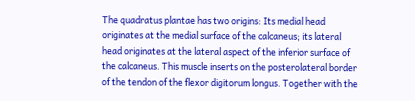The quadratus plantae has two origins: Its medial head originates at the medial surface of the calcaneus; its lateral head originates at the lateral aspect of the inferior surface of the calcaneus. This muscle inserts on the posterolateral border of the tendon of the flexor digitorum longus. Together with the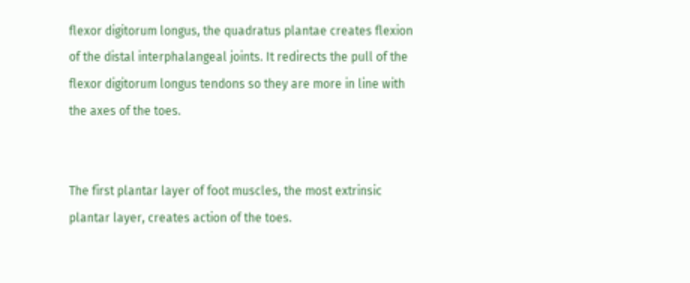flexor digitorum longus, the quadratus plantae creates flexion of the distal interphalangeal joints. It redirects the pull of the flexor digitorum longus tendons so they are more in line with the axes of the toes.


The first plantar layer of foot muscles, the most extrinsic plantar layer, creates action of the toes.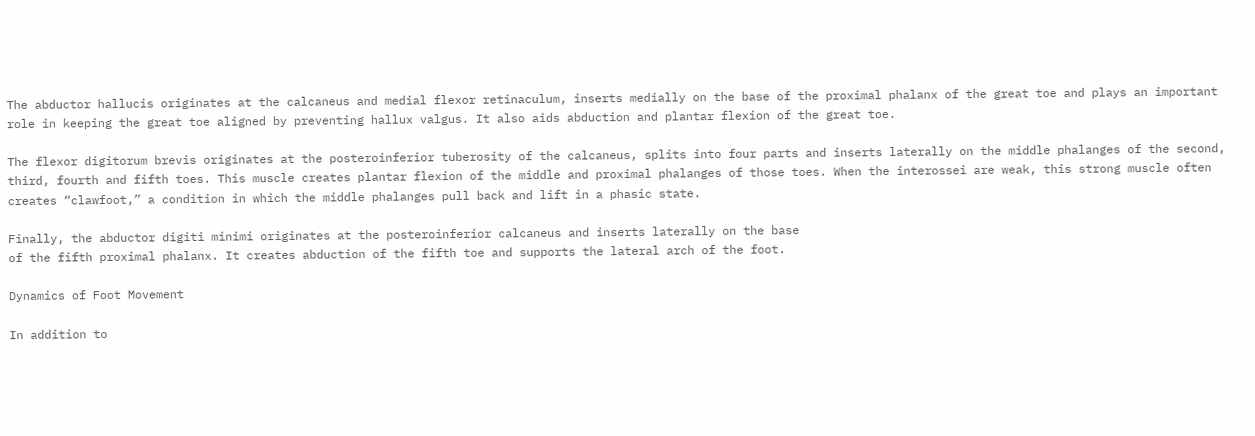The abductor hallucis originates at the calcaneus and medial flexor retinaculum, inserts medially on the base of the proximal phalanx of the great toe and plays an important role in keeping the great toe aligned by preventing hallux valgus. It also aids abduction and plantar flexion of the great toe.

The flexor digitorum brevis originates at the posteroinferior tuberosity of the calcaneus, splits into four parts and inserts laterally on the middle phalanges of the second, third, fourth and fifth toes. This muscle creates plantar flexion of the middle and proximal phalanges of those toes. When the interossei are weak, this strong muscle often creates “clawfoot,” a condition in which the middle phalanges pull back and lift in a phasic state.

Finally, the abductor digiti minimi originates at the posteroinferior calcaneus and inserts laterally on the base
of the fifth proximal phalanx. It creates abduction of the fifth toe and supports the lateral arch of the foot.

Dynamics of Foot Movement

In addition to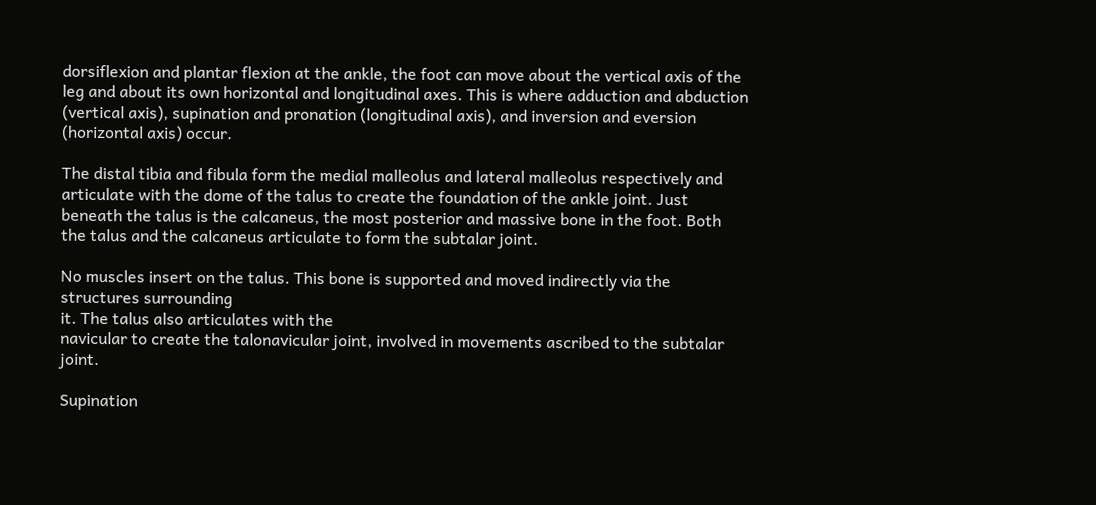dorsiflexion and plantar flexion at the ankle, the foot can move about the vertical axis of the leg and about its own horizontal and longitudinal axes. This is where adduction and abduction (vertical axis), supination and pronation (longitudinal axis), and inversion and eversion (horizontal axis) occur.

The distal tibia and fibula form the medial malleolus and lateral malleolus respectively and articulate with the dome of the talus to create the foundation of the ankle joint. Just beneath the talus is the calcaneus, the most posterior and massive bone in the foot. Both the talus and the calcaneus articulate to form the subtalar joint.

No muscles insert on the talus. This bone is supported and moved indirectly via the structures surrounding
it. The talus also articulates with the
navicular to create the talonavicular joint, involved in movements ascribed to the subtalar joint.

Supination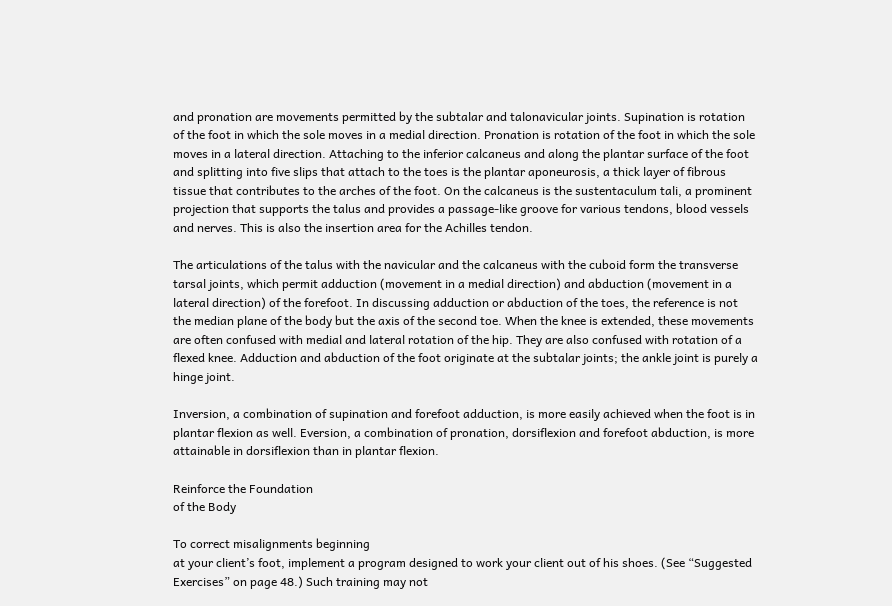and pronation are movements permitted by the subtalar and talonavicular joints. Supination is rotation of the foot in which the sole moves in a medial direction. Pronation is rotation of the foot in which the sole moves in a lateral direction. Attaching to the inferior calcaneus and along the plantar surface of the foot and splitting into five slips that attach to the toes is the plantar aponeurosis, a thick layer of fibrous tissue that contributes to the arches of the foot. On the calcaneus is the sustentaculum tali, a prominent projection that supports the talus and provides a passage-like groove for various tendons, blood vessels and nerves. This is also the insertion area for the Achilles tendon.

The articulations of the talus with the navicular and the calcaneus with the cuboid form the transverse tarsal joints, which permit adduction (movement in a medial direction) and abduction (movement in a lateral direction) of the forefoot. In discussing adduction or abduction of the toes, the reference is not the median plane of the body but the axis of the second toe. When the knee is extended, these movements are often confused with medial and lateral rotation of the hip. They are also confused with rotation of a flexed knee. Adduction and abduction of the foot originate at the subtalar joints; the ankle joint is purely a hinge joint.

Inversion, a combination of supination and forefoot adduction, is more easily achieved when the foot is in plantar flexion as well. Eversion, a combination of pronation, dorsiflexion and forefoot abduction, is more
attainable in dorsiflexion than in plantar flexion.

Reinforce the Foundation
of the Body

To correct misalignments beginning
at your client’s foot, implement a program designed to work your client out of his shoes. (See “Suggested Exercises” on page 48.) Such training may not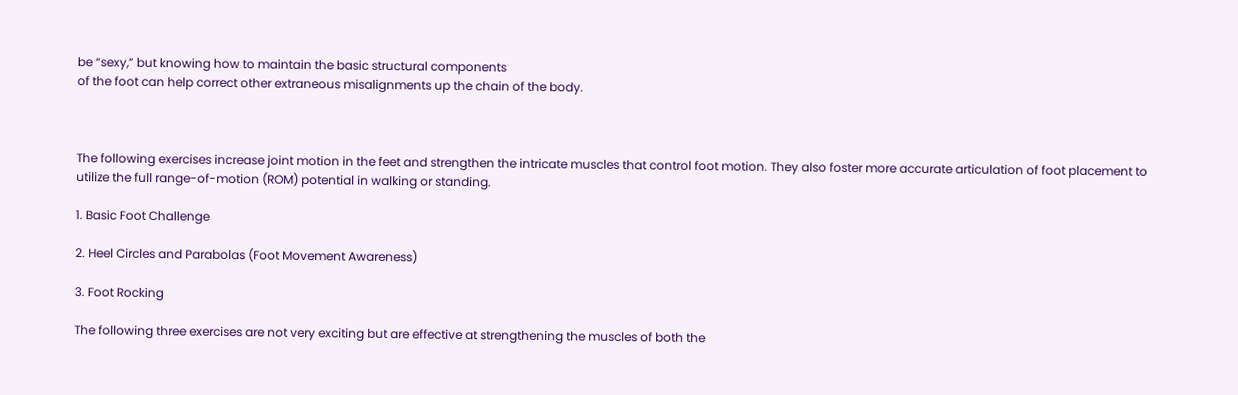be “sexy,” but knowing how to maintain the basic structural components
of the foot can help correct other extraneous misalignments up the chain of the body.



The following exercises increase joint motion in the feet and strengthen the intricate muscles that control foot motion. They also foster more accurate articulation of foot placement to utilize the full range-of-motion (ROM) potential in walking or standing.

1. Basic Foot Challenge

2. Heel Circles and Parabolas (Foot Movement Awareness)

3. Foot Rocking

The following three exercises are not very exciting but are effective at strengthening the muscles of both the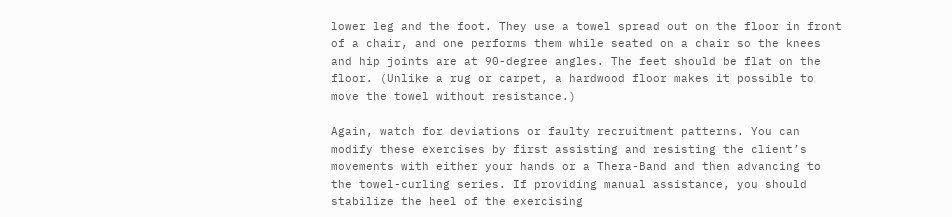lower leg and the foot. They use a towel spread out on the floor in front of a chair, and one performs them while seated on a chair so the knees and hip joints are at 90-degree angles. The feet should be flat on the floor. (Unlike a rug or carpet, a hardwood floor makes it possible to move the towel without resistance.)

Again, watch for deviations or faulty recruitment patterns. You can modify these exercises by first assisting and resisting the client’s movements with either your hands or a Thera-Band and then advancing to the towel-curling series. If providing manual assistance, you should stabilize the heel of the exercising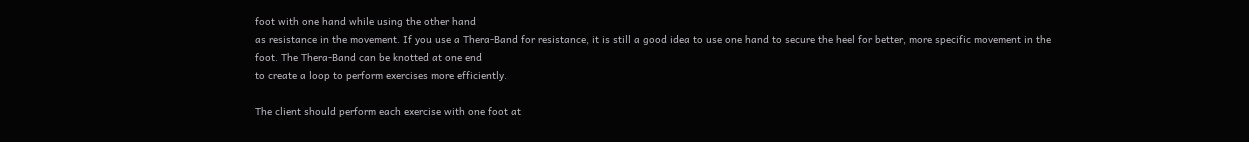foot with one hand while using the other hand
as resistance in the movement. If you use a Thera-Band for resistance, it is still a good idea to use one hand to secure the heel for better, more specific movement in the foot. The Thera-Band can be knotted at one end
to create a loop to perform exercises more efficiently.

The client should perform each exercise with one foot at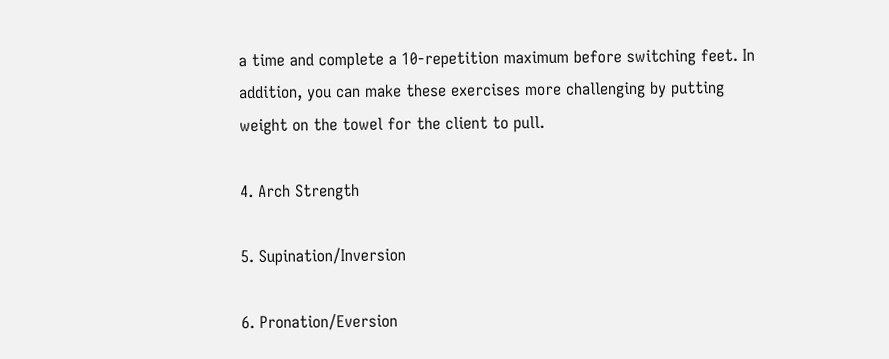a time and complete a 10-repetition maximum before switching feet. In addition, you can make these exercises more challenging by putting weight on the towel for the client to pull.

4. Arch Strength

5. Supination/Inversion

6. Pronation/Eversion